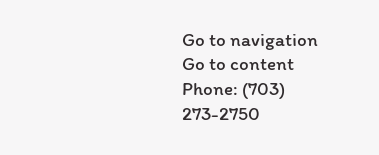Go to navigation Go to content
Phone: (703) 273-2750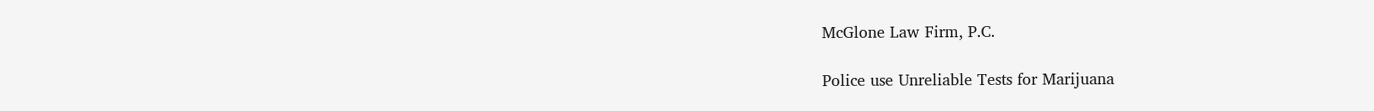McGlone Law Firm, P.C.

Police use Unreliable Tests for Marijuana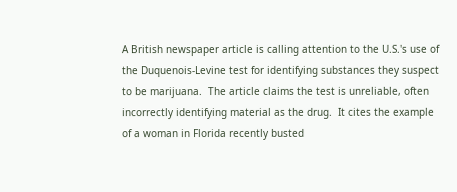A British newspaper article is calling attention to the U.S.'s use of the Duquenois-Levine test for identifying substances they suspect to be marijuana.  The article claims the test is unreliable, often incorrectly identifying material as the drug.  It cites the example of a woman in Florida recently busted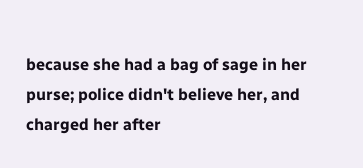because she had a bag of sage in her purse; police didn't believe her, and charged her after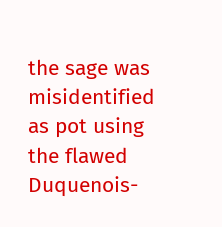the sage was misidentified as pot using the flawed Duquenois-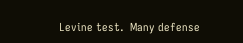Levine test.  Many defense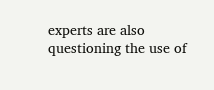experts are also questioning the use of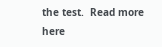the test.  Read more here